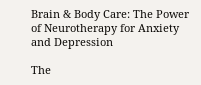Brain & Body Care: The Power of Neurotherapy for Anxiety and Depression

The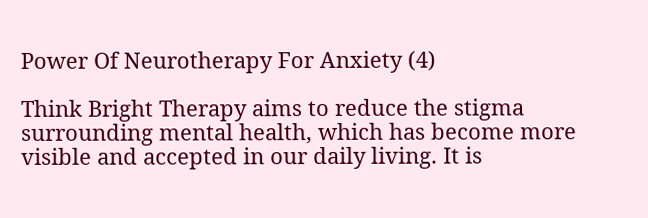Power Of Neurotherapy For Anxiety (4)

Think Bright Therapy aims to reduce the stigma surrounding mental health, which has become more visible and accepted in our daily living. It is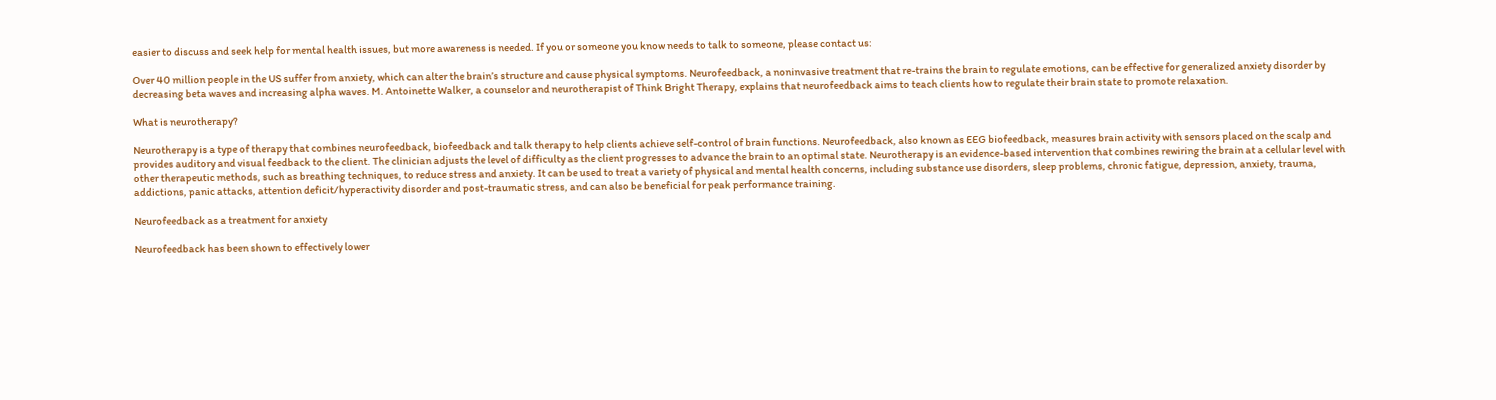easier to discuss and seek help for mental health issues, but more awareness is needed. If you or someone you know needs to talk to someone, please contact us:

Over 40 million people in the US suffer from anxiety, which can alter the brain’s structure and cause physical symptoms. Neurofeedback, a noninvasive treatment that re-trains the brain to regulate emotions, can be effective for generalized anxiety disorder by decreasing beta waves and increasing alpha waves. M. Antoinette Walker, a counselor and neurotherapist of Think Bright Therapy, explains that neurofeedback aims to teach clients how to regulate their brain state to promote relaxation.

What is neurotherapy?

Neurotherapy is a type of therapy that combines neurofeedback, biofeedback and talk therapy to help clients achieve self-control of brain functions. Neurofeedback, also known as EEG biofeedback, measures brain activity with sensors placed on the scalp and provides auditory and visual feedback to the client. The clinician adjusts the level of difficulty as the client progresses to advance the brain to an optimal state. Neurotherapy is an evidence-based intervention that combines rewiring the brain at a cellular level with other therapeutic methods, such as breathing techniques, to reduce stress and anxiety. It can be used to treat a variety of physical and mental health concerns, including substance use disorders, sleep problems, chronic fatigue, depression, anxiety, trauma, addictions, panic attacks, attention deficit/hyperactivity disorder and post-traumatic stress, and can also be beneficial for peak performance training.

Neurofeedback as a treatment for anxiety

Neurofeedback has been shown to effectively lower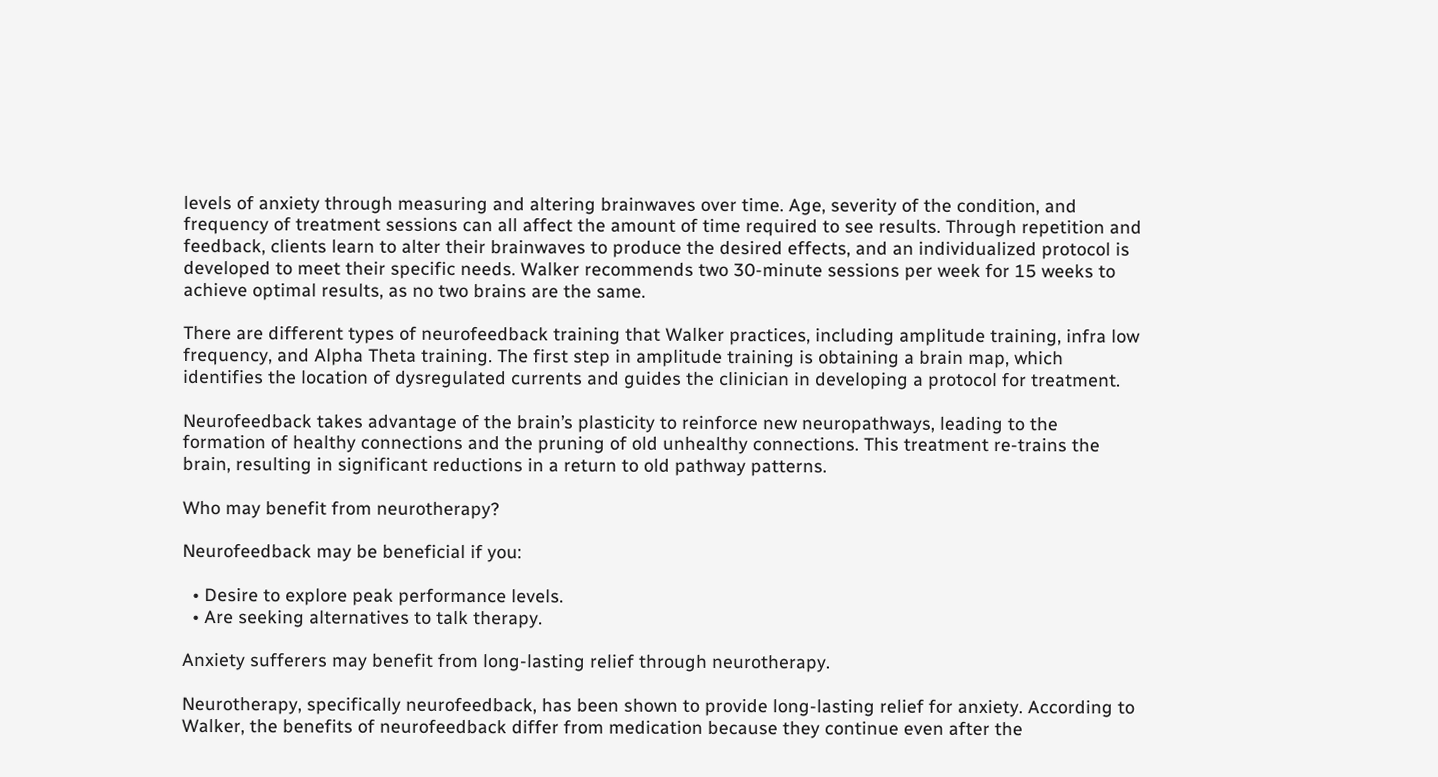levels of anxiety through measuring and altering brainwaves over time. Age, severity of the condition, and frequency of treatment sessions can all affect the amount of time required to see results. Through repetition and feedback, clients learn to alter their brainwaves to produce the desired effects, and an individualized protocol is developed to meet their specific needs. Walker recommends two 30-minute sessions per week for 15 weeks to achieve optimal results, as no two brains are the same.

There are different types of neurofeedback training that Walker practices, including amplitude training, infra low frequency, and Alpha Theta training. The first step in amplitude training is obtaining a brain map, which identifies the location of dysregulated currents and guides the clinician in developing a protocol for treatment.

Neurofeedback takes advantage of the brain’s plasticity to reinforce new neuropathways, leading to the formation of healthy connections and the pruning of old unhealthy connections. This treatment re-trains the brain, resulting in significant reductions in a return to old pathway patterns.

Who may benefit from neurotherapy?

Neurofeedback may be beneficial if you:

  • Desire to explore peak performance levels.
  • Are seeking alternatives to talk therapy.

Anxiety sufferers may benefit from long-lasting relief through neurotherapy.

Neurotherapy, specifically neurofeedback, has been shown to provide long-lasting relief for anxiety. According to Walker, the benefits of neurofeedback differ from medication because they continue even after the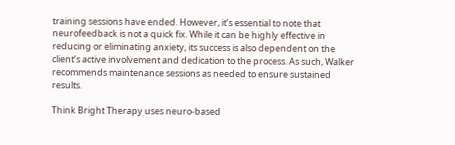training sessions have ended. However, it’s essential to note that neurofeedback is not a quick fix. While it can be highly effective in reducing or eliminating anxiety, its success is also dependent on the client’s active involvement and dedication to the process. As such, Walker recommends maintenance sessions as needed to ensure sustained results.

Think Bright Therapy uses neuro-based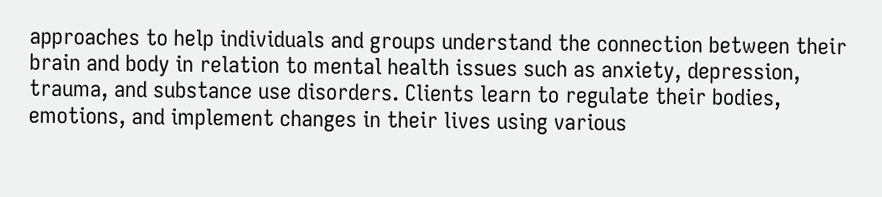approaches to help individuals and groups understand the connection between their brain and body in relation to mental health issues such as anxiety, depression, trauma, and substance use disorders. Clients learn to regulate their bodies, emotions, and implement changes in their lives using various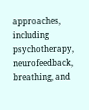approaches, including psychotherapy, neurofeedback, breathing, and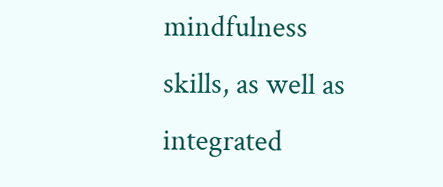mindfulness skills, as well as integrated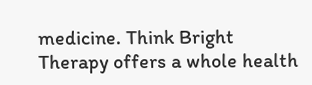medicine. Think Bright Therapy offers a whole health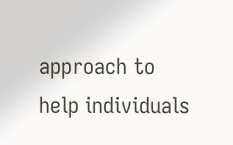approach to help individuals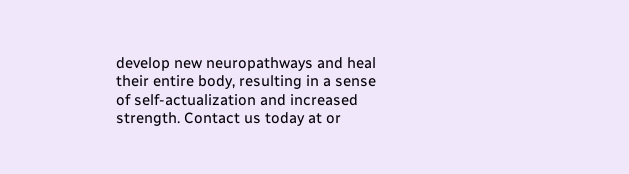develop new neuropathways and heal their entire body, resulting in a sense of self-actualization and increased strength. Contact us today at or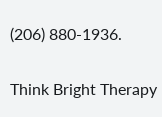(206) 880-1936.

Think Bright Therapy